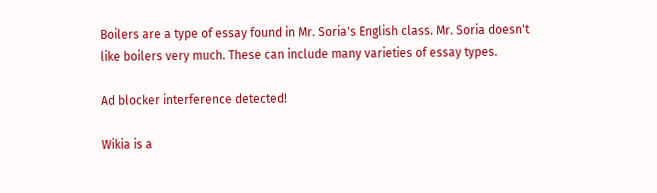Boilers are a type of essay found in Mr. Soria's English class. Mr. Soria doesn't like boilers very much. These can include many varieties of essay types.

Ad blocker interference detected!

Wikia is a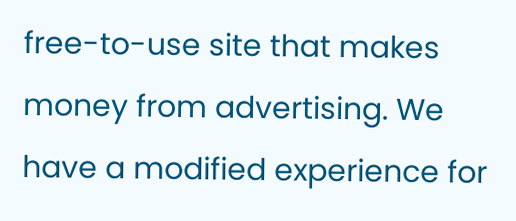free-to-use site that makes money from advertising. We have a modified experience for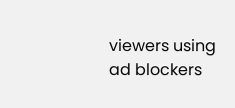viewers using ad blockers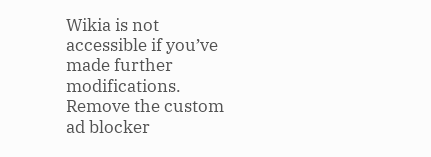Wikia is not accessible if you’ve made further modifications. Remove the custom ad blocker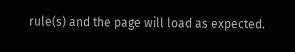rule(s) and the page will load as expected.